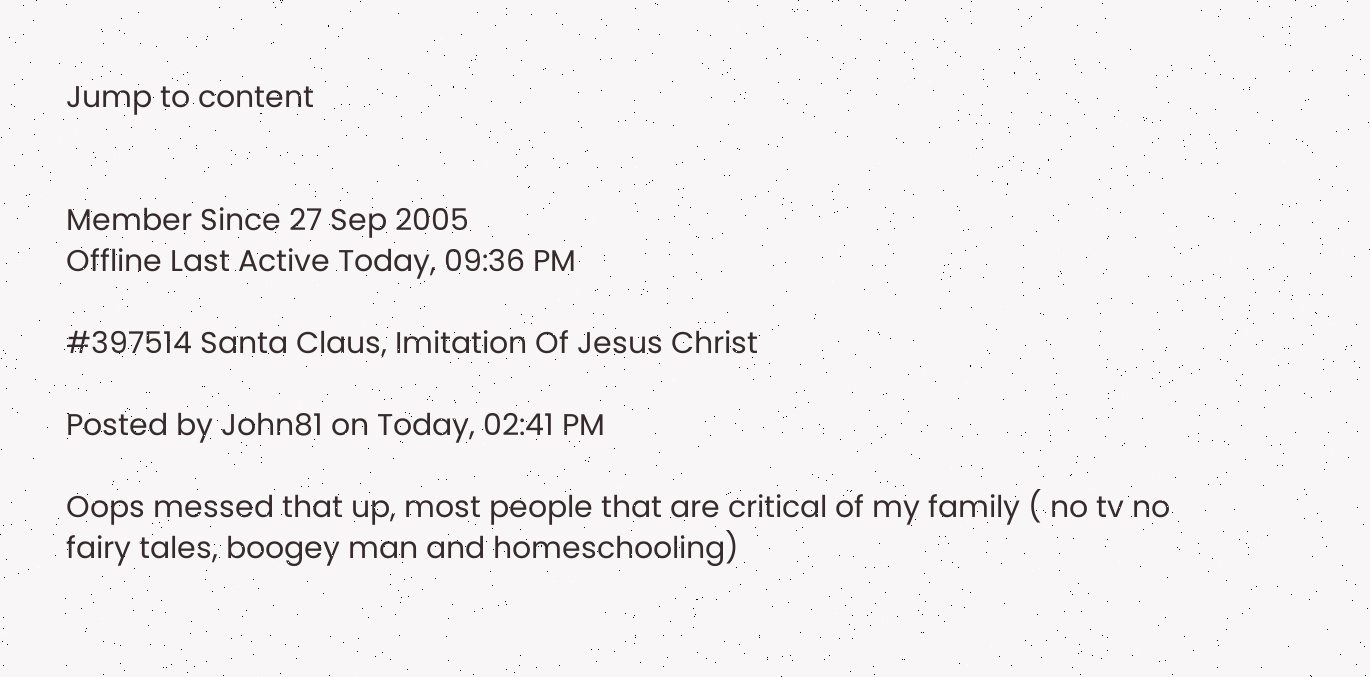Jump to content


Member Since 27 Sep 2005
Offline Last Active Today, 09:36 PM

#397514 Santa Claus, Imitation Of Jesus Christ

Posted by John81 on Today, 02:41 PM

Oops messed that up, most people that are critical of my family ( no tv no fairy tales, boogey man and homeschooling)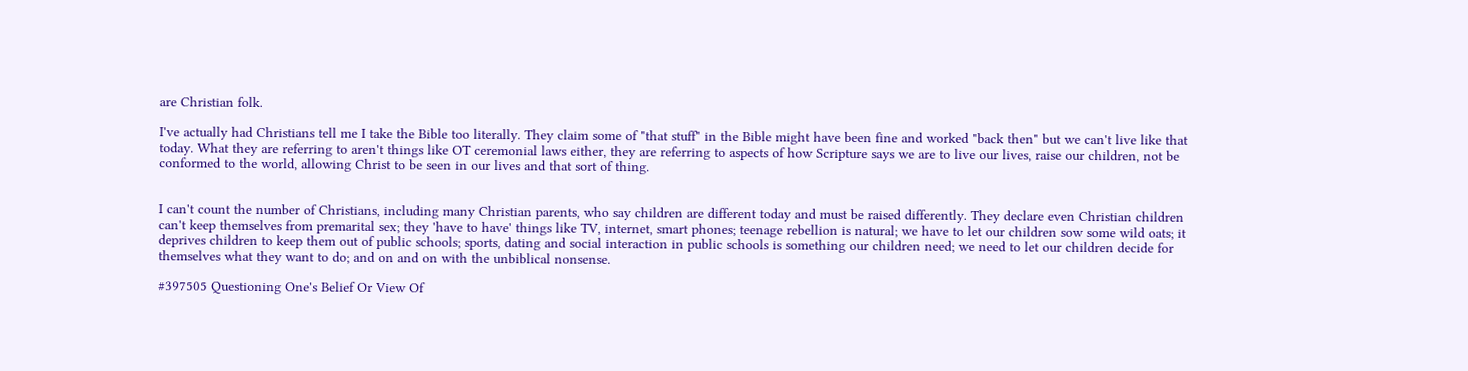are Christian folk.

I've actually had Christians tell me I take the Bible too literally. They claim some of "that stuff" in the Bible might have been fine and worked "back then" but we can't live like that today. What they are referring to aren't things like OT ceremonial laws either, they are referring to aspects of how Scripture says we are to live our lives, raise our children, not be conformed to the world, allowing Christ to be seen in our lives and that sort of thing.


I can't count the number of Christians, including many Christian parents, who say children are different today and must be raised differently. They declare even Christian children can't keep themselves from premarital sex; they 'have to have' things like TV, internet, smart phones; teenage rebellion is natural; we have to let our children sow some wild oats; it deprives children to keep them out of public schools; sports, dating and social interaction in public schools is something our children need; we need to let our children decide for themselves what they want to do; and on and on with the unbiblical nonsense.

#397505 Questioning One's Belief Or View Of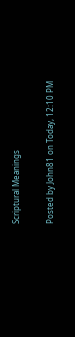Scriptural Meanings

Posted by John81 on Today, 12:10 PM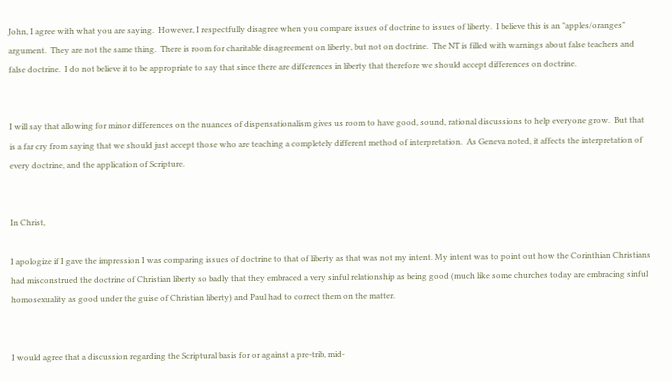John, I agree with what you are saying.  However, I respectfully disagree when you compare issues of doctrine to issues of liberty.  I believe this is an "apples/oranges" argument.  They are not the same thing.  There is room for charitable disagreement on liberty, but not on doctrine.  The NT is filled with warnings about false teachers and false doctrine.  I do not believe it to be appropriate to say that since there are differences in liberty that therefore we should accept differences on doctrine.


I will say that allowing for minor differences on the nuances of dispensationalism gives us room to have good, sound, rational discussions to help everyone grow.  But that is a far cry from saying that we should just accept those who are teaching a completely different method of interpretation.  As Geneva noted, it affects the interpretation of every doctrine, and the application of Scripture.


In Christ,

I apologize if I gave the impression I was comparing issues of doctrine to that of liberty as that was not my intent. My intent was to point out how the Corinthian Christians had misconstrued the doctrine of Christian liberty so badly that they embraced a very sinful relationship as being good (much like some churches today are embracing sinful homosexuality as good under the guise of Christian liberty) and Paul had to correct them on the matter.


I would agree that a discussion regarding the Scriptural basis for or against a pre-trib, mid-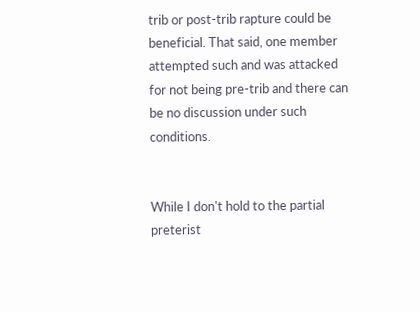trib or post-trib rapture could be beneficial. That said, one member attempted such and was attacked for not being pre-trib and there can be no discussion under such conditions.


While I don't hold to the partial preterist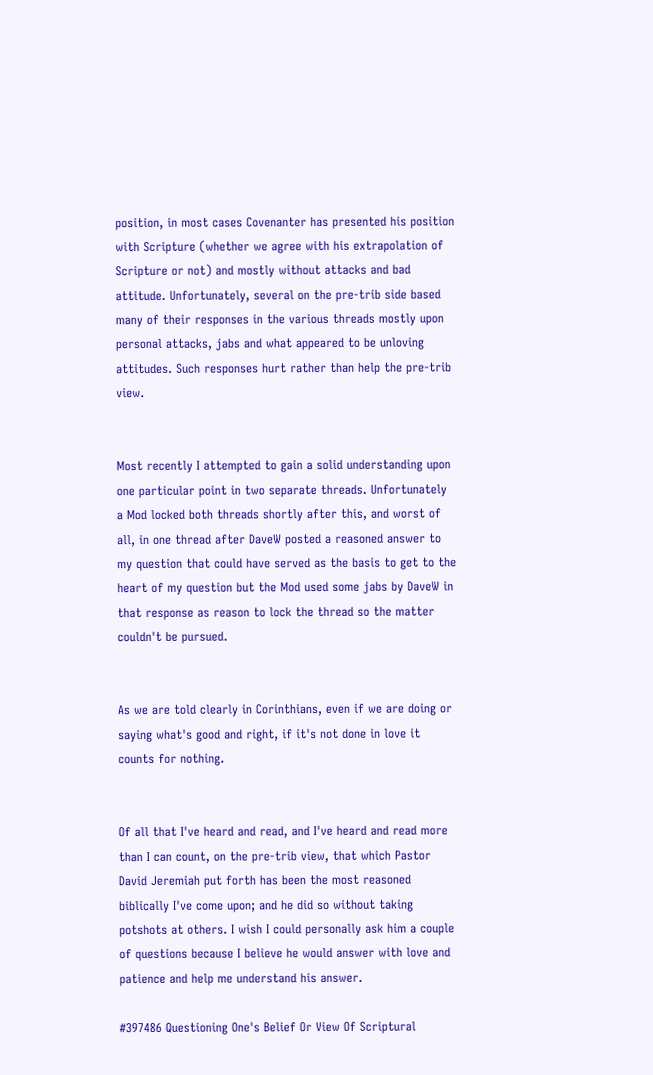position, in most cases Covenanter has presented his position with Scripture (whether we agree with his extrapolation of Scripture or not) and mostly without attacks and bad attitude. Unfortunately, several on the pre-trib side based many of their responses in the various threads mostly upon personal attacks, jabs and what appeared to be unloving attitudes. Such responses hurt rather than help the pre-trib view.


Most recently I attempted to gain a solid understanding upon one particular point in two separate threads. Unfortunately a Mod locked both threads shortly after this, and worst of all, in one thread after DaveW posted a reasoned answer to my question that could have served as the basis to get to the heart of my question but the Mod used some jabs by DaveW in that response as reason to lock the thread so the matter couldn't be pursued.


As we are told clearly in Corinthians, even if we are doing or saying what's good and right, if it's not done in love it counts for nothing.


Of all that I've heard and read, and I've heard and read more than I can count, on the pre-trib view, that which Pastor David Jeremiah put forth has been the most reasoned biblically I've come upon; and he did so without taking potshots at others. I wish I could personally ask him a couple of questions because I believe he would answer with love and patience and help me understand his answer.

#397486 Questioning One's Belief Or View Of Scriptural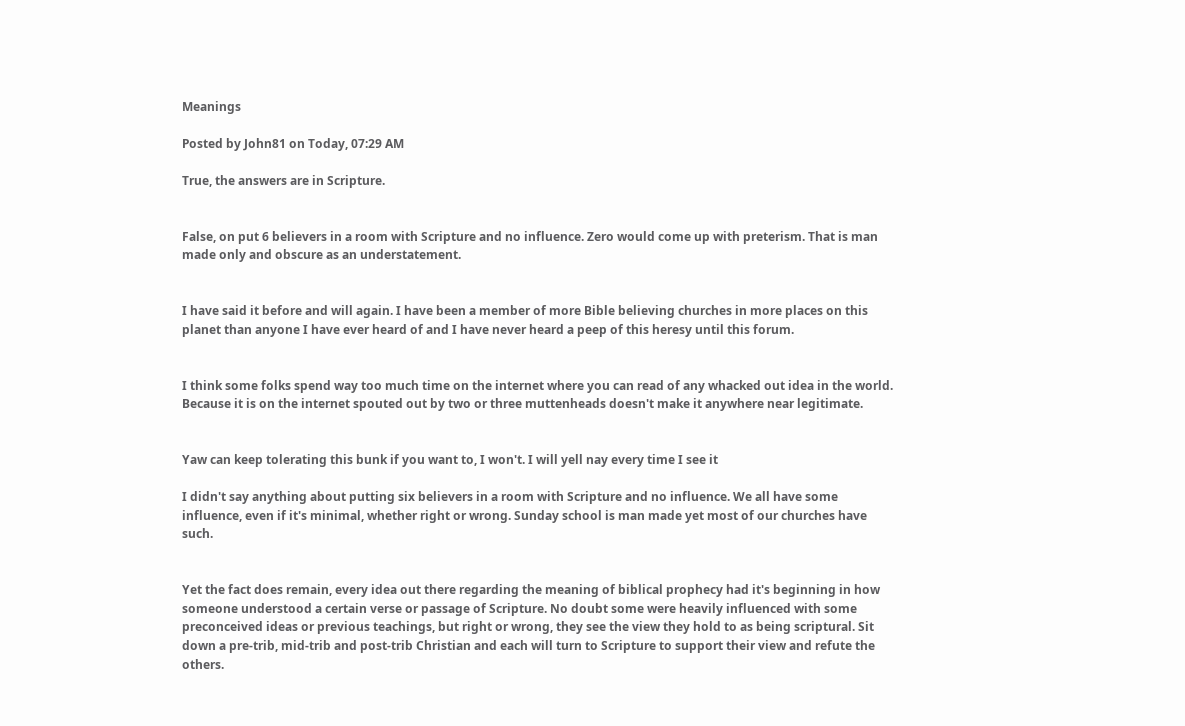Meanings

Posted by John81 on Today, 07:29 AM

True, the answers are in Scripture.


False, on put 6 believers in a room with Scripture and no influence. Zero would come up with preterism. That is man made only and obscure as an understatement.


I have said it before and will again. I have been a member of more Bible believing churches in more places on this planet than anyone I have ever heard of and I have never heard a peep of this heresy until this forum.


I think some folks spend way too much time on the internet where you can read of any whacked out idea in the world. Because it is on the internet spouted out by two or three muttenheads doesn't make it anywhere near legitimate.


Yaw can keep tolerating this bunk if you want to, I won't. I will yell nay every time I see it

I didn't say anything about putting six believers in a room with Scripture and no influence. We all have some influence, even if it's minimal, whether right or wrong. Sunday school is man made yet most of our churches have such.


Yet the fact does remain, every idea out there regarding the meaning of biblical prophecy had it's beginning in how someone understood a certain verse or passage of Scripture. No doubt some were heavily influenced with some preconceived ideas or previous teachings, but right or wrong, they see the view they hold to as being scriptural. Sit down a pre-trib, mid-trib and post-trib Christian and each will turn to Scripture to support their view and refute the others.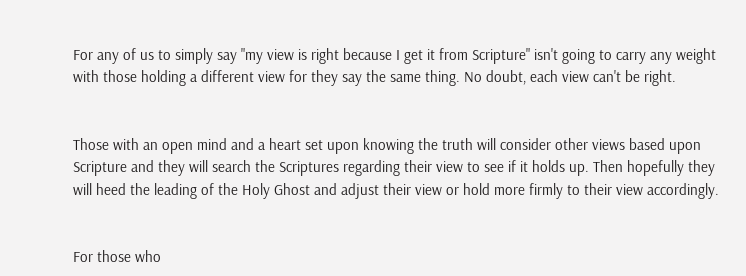For any of us to simply say "my view is right because I get it from Scripture" isn't going to carry any weight with those holding a different view for they say the same thing. No doubt, each view can't be right.


Those with an open mind and a heart set upon knowing the truth will consider other views based upon Scripture and they will search the Scriptures regarding their view to see if it holds up. Then hopefully they will heed the leading of the Holy Ghost and adjust their view or hold more firmly to their view accordingly.


For those who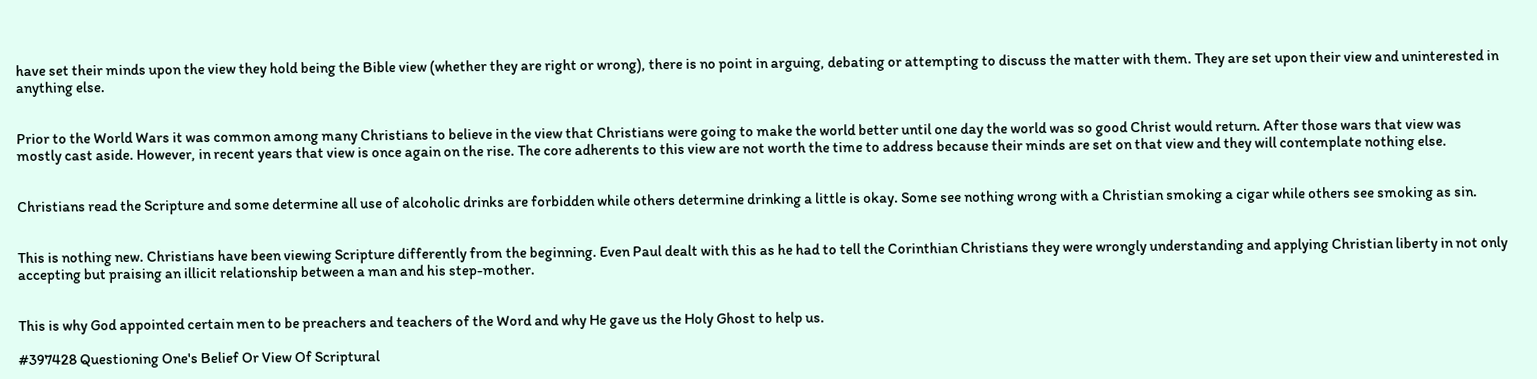have set their minds upon the view they hold being the Bible view (whether they are right or wrong), there is no point in arguing, debating or attempting to discuss the matter with them. They are set upon their view and uninterested in anything else.


Prior to the World Wars it was common among many Christians to believe in the view that Christians were going to make the world better until one day the world was so good Christ would return. After those wars that view was mostly cast aside. However, in recent years that view is once again on the rise. The core adherents to this view are not worth the time to address because their minds are set on that view and they will contemplate nothing else.


Christians read the Scripture and some determine all use of alcoholic drinks are forbidden while others determine drinking a little is okay. Some see nothing wrong with a Christian smoking a cigar while others see smoking as sin.


This is nothing new. Christians have been viewing Scripture differently from the beginning. Even Paul dealt with this as he had to tell the Corinthian Christians they were wrongly understanding and applying Christian liberty in not only accepting but praising an illicit relationship between a man and his step-mother.


This is why God appointed certain men to be preachers and teachers of the Word and why He gave us the Holy Ghost to help us.

#397428 Questioning One's Belief Or View Of Scriptural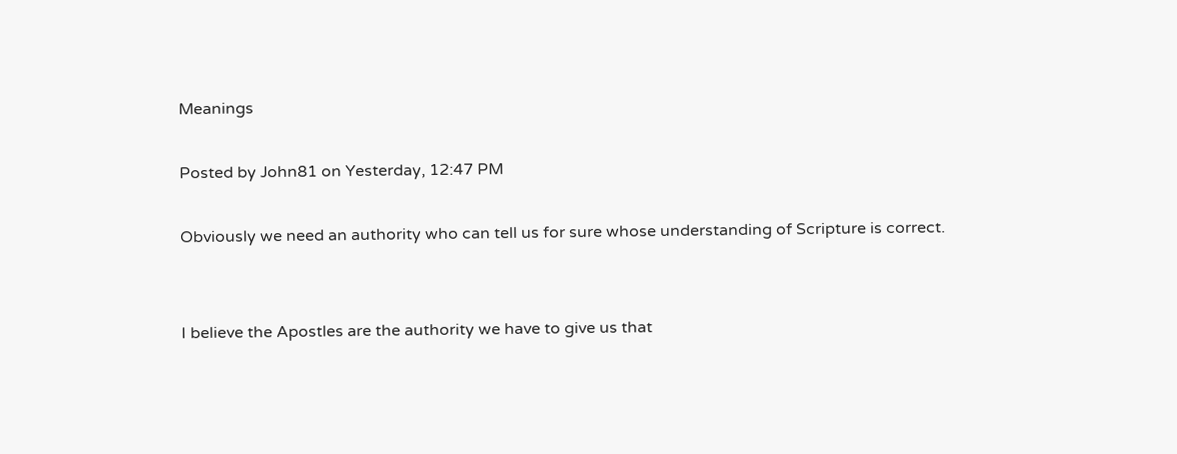Meanings

Posted by John81 on Yesterday, 12:47 PM

Obviously we need an authority who can tell us for sure whose understanding of Scripture is correct.


I believe the Apostles are the authority we have to give us that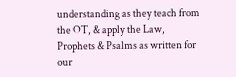understanding as they teach from the OT, & apply the Law, Prophets & Psalms as written for our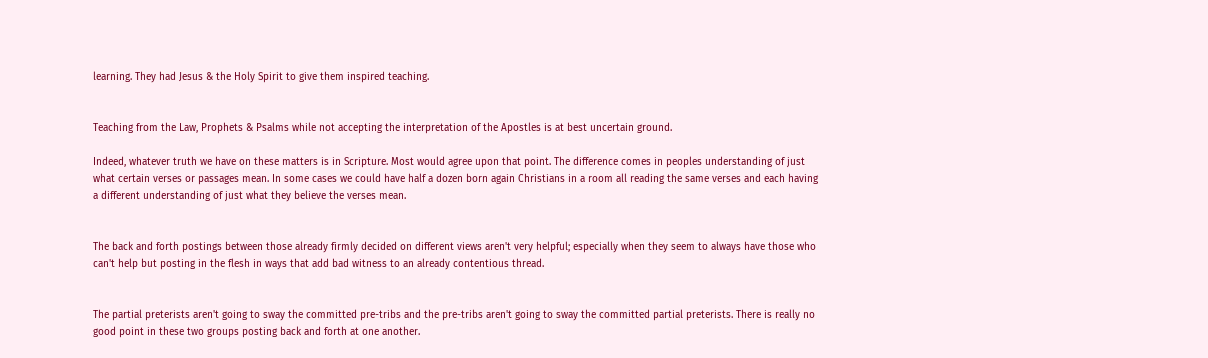learning. They had Jesus & the Holy Spirit to give them inspired teaching.


Teaching from the Law, Prophets & Psalms while not accepting the interpretation of the Apostles is at best uncertain ground.

Indeed, whatever truth we have on these matters is in Scripture. Most would agree upon that point. The difference comes in peoples understanding of just what certain verses or passages mean. In some cases we could have half a dozen born again Christians in a room all reading the same verses and each having a different understanding of just what they believe the verses mean.


The back and forth postings between those already firmly decided on different views aren't very helpful; especially when they seem to always have those who can't help but posting in the flesh in ways that add bad witness to an already contentious thread.


The partial preterists aren't going to sway the committed pre-tribs and the pre-tribs aren't going to sway the committed partial preterists. There is really no good point in these two groups posting back and forth at one another.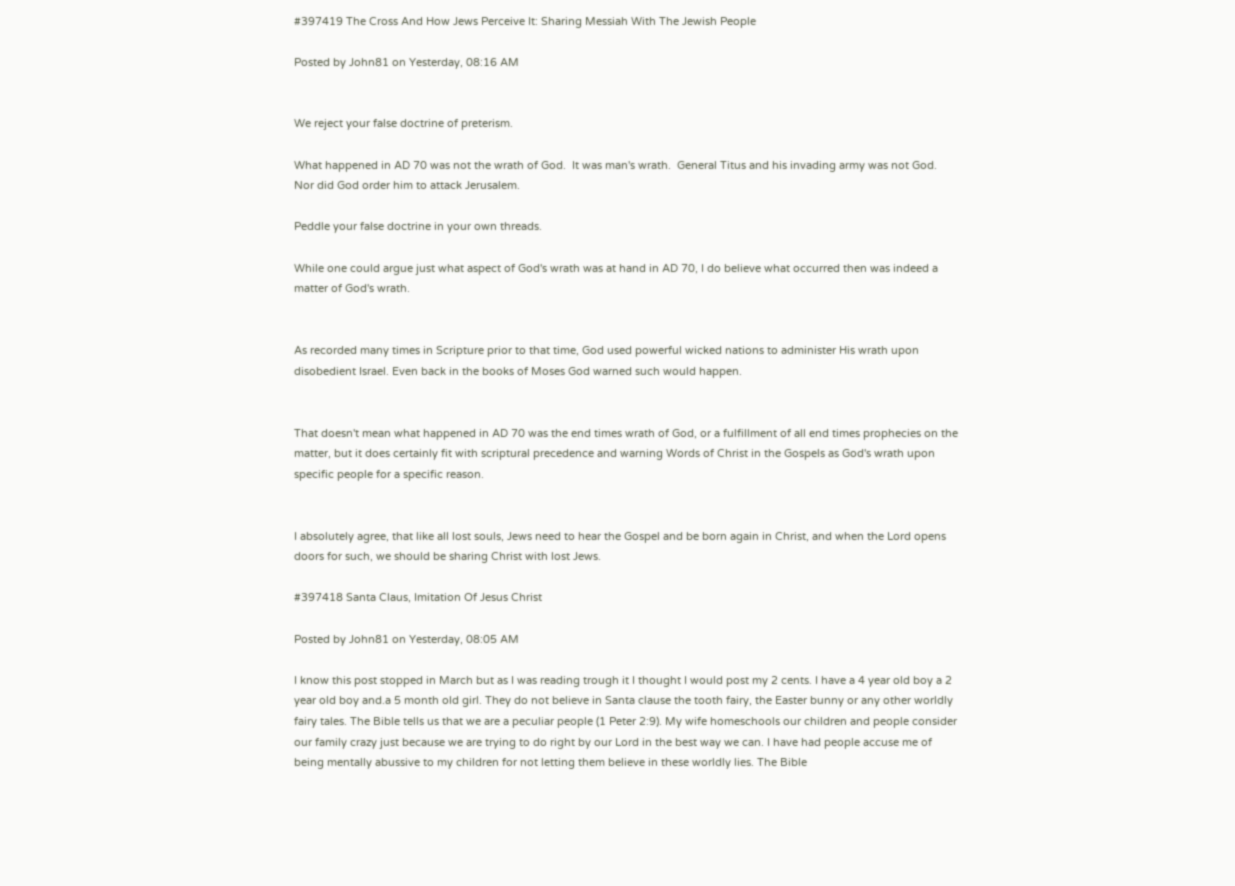#397419 The Cross And How Jews Perceive It: Sharing Messiah With The Jewish People

Posted by John81 on Yesterday, 08:16 AM


We reject your false doctrine of preterism.

What happened in AD 70 was not the wrath of God.  It was man's wrath.  General Titus and his invading army was not God.  Nor did God order him to attack Jerusalem.

Peddle your false doctrine in your own threads.

While one could argue just what aspect of God's wrath was at hand in AD 70, I do believe what occurred then was indeed a matter of God's wrath.


As recorded many times in Scripture prior to that time, God used powerful wicked nations to administer His wrath upon disobedient Israel. Even back in the books of Moses God warned such would happen.


That doesn't mean what happened in AD 70 was the end times wrath of God, or a fulfillment of all end times prophecies on the matter, but it does certainly fit with scriptural precedence and warning Words of Christ in the Gospels as God's wrath upon specific people for a specific reason.


I absolutely agree, that like all lost souls, Jews need to hear the Gospel and be born again in Christ, and when the Lord opens doors for such, we should be sharing Christ with lost Jews.

#397418 Santa Claus, Imitation Of Jesus Christ

Posted by John81 on Yesterday, 08:05 AM

I know this post stopped in March but as I was reading trough it I thought I would post my 2 cents. I have a 4 year old boy a 2 year old boy and.a 5 month old girl. They do not believe in Santa clause the tooth fairy, the Easter bunny or any other worldly fairy tales. The Bible tells us that we are a peculiar people (1 Peter 2:9). My wife homeschools our children and people consider our family crazy just because we are trying to do right by our Lord in the best way we can. I have had people accuse me of being mentally abussive to my children for not letting them believe in these worldly lies. The Bible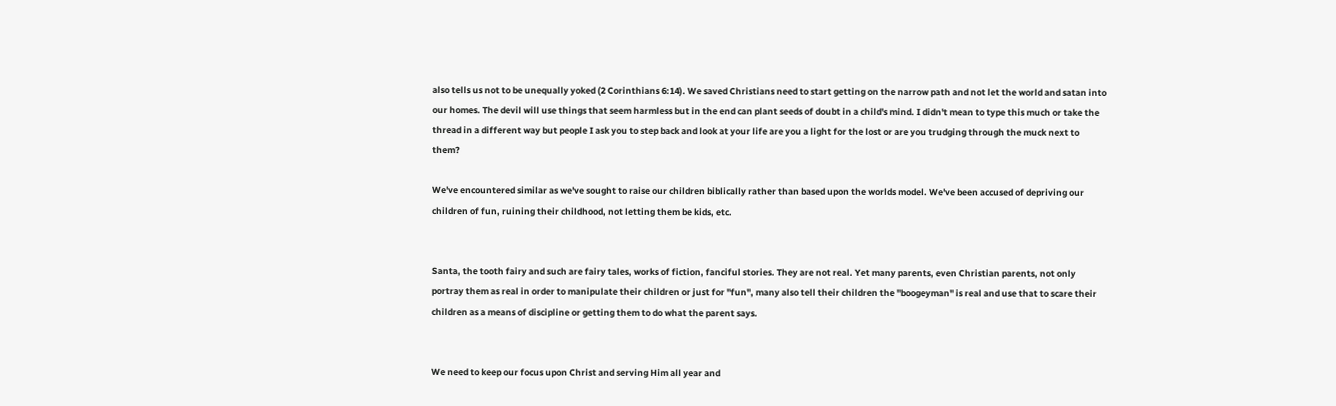also tells us not to be unequally yoked (2 Corinthians 6:14). We saved Christians need to start getting on the narrow path and not let the world and satan into our homes. The devil will use things that seem harmless but in the end can plant seeds of doubt in a child's mind. I didn't mean to type this much or take the thread in a different way but people I ask you to step back and look at your life are you a light for the lost or are you trudging through the muck next to them?

We've encountered similar as we've sought to raise our children biblically rather than based upon the worlds model. We've been accused of depriving our children of fun, ruining their childhood, not letting them be kids, etc.


Santa, the tooth fairy and such are fairy tales, works of fiction, fanciful stories. They are not real. Yet many parents, even Christian parents, not only portray them as real in order to manipulate their children or just for "fun", many also tell their children the "boogeyman" is real and use that to scare their children as a means of discipline or getting them to do what the parent says.


We need to keep our focus upon Christ and serving Him all year and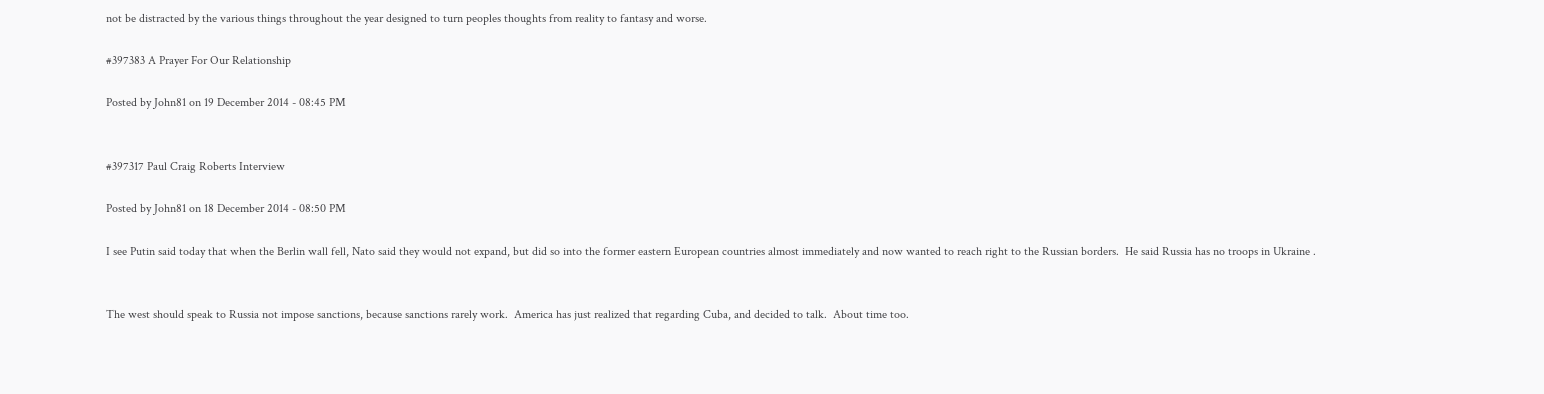not be distracted by the various things throughout the year designed to turn peoples thoughts from reality to fantasy and worse.

#397383 A Prayer For Our Relationship

Posted by John81 on 19 December 2014 - 08:45 PM


#397317 Paul Craig Roberts Interview

Posted by John81 on 18 December 2014 - 08:50 PM

I see Putin said today that when the Berlin wall fell, Nato said they would not expand, but did so into the former eastern European countries almost immediately and now wanted to reach right to the Russian borders.  He said Russia has no troops in Ukraine .


The west should speak to Russia not impose sanctions, because sanctions rarely work.  America has just realized that regarding Cuba, and decided to talk.  About time too.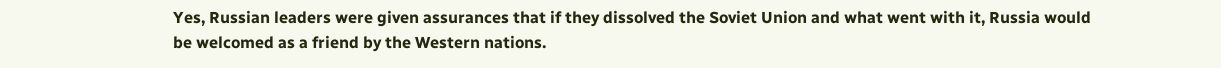Yes, Russian leaders were given assurances that if they dissolved the Soviet Union and what went with it, Russia would be welcomed as a friend by the Western nations.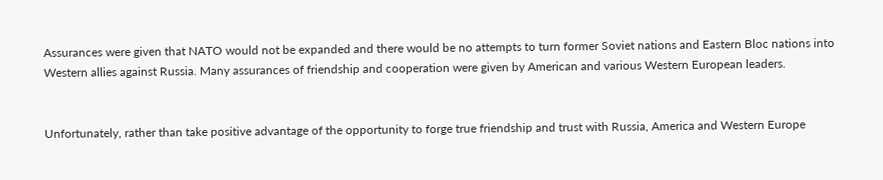Assurances were given that NATO would not be expanded and there would be no attempts to turn former Soviet nations and Eastern Bloc nations into Western allies against Russia. Many assurances of friendship and cooperation were given by American and various Western European leaders.


Unfortunately, rather than take positive advantage of the opportunity to forge true friendship and trust with Russia, America and Western Europe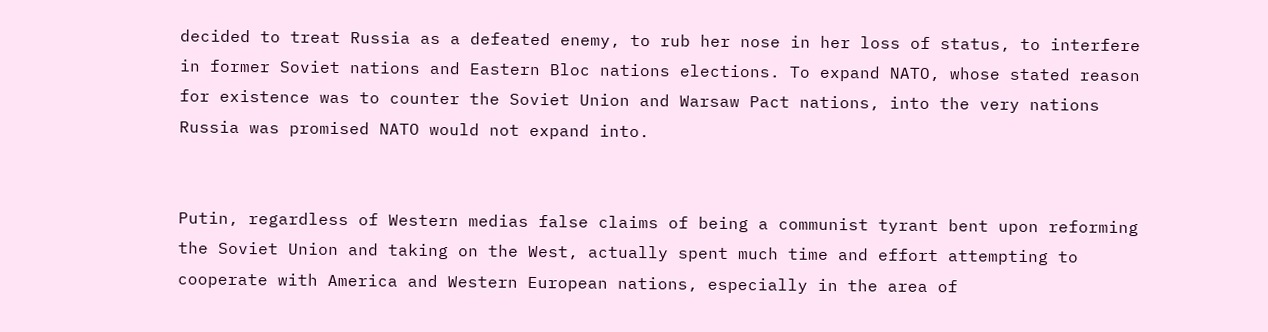decided to treat Russia as a defeated enemy, to rub her nose in her loss of status, to interfere in former Soviet nations and Eastern Bloc nations elections. To expand NATO, whose stated reason for existence was to counter the Soviet Union and Warsaw Pact nations, into the very nations Russia was promised NATO would not expand into.


Putin, regardless of Western medias false claims of being a communist tyrant bent upon reforming the Soviet Union and taking on the West, actually spent much time and effort attempting to cooperate with America and Western European nations, especially in the area of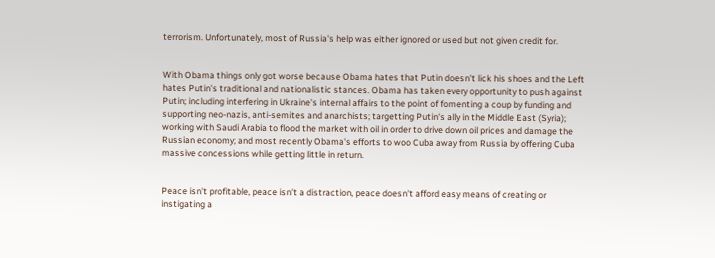terrorism. Unfortunately, most of Russia's help was either ignored or used but not given credit for.


With Obama things only got worse because Obama hates that Putin doesn't lick his shoes and the Left hates Putin's traditional and nationalistic stances. Obama has taken every opportunity to push against Putin; including interfering in Ukraine's internal affairs to the point of fomenting a coup by funding and supporting neo-nazis, anti-semites and anarchists; targetting Putin's ally in the Middle East (Syria); working with Saudi Arabia to flood the market with oil in order to drive down oil prices and damage the Russian economy; and most recently Obama's efforts to woo Cuba away from Russia by offering Cuba massive concessions while getting little in return.


Peace isn't profitable, peace isn't a distraction, peace doesn't afford easy means of creating or instigating a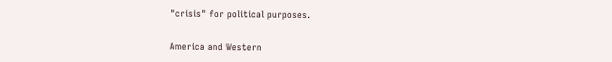"crisis" for political purposes.


America and Western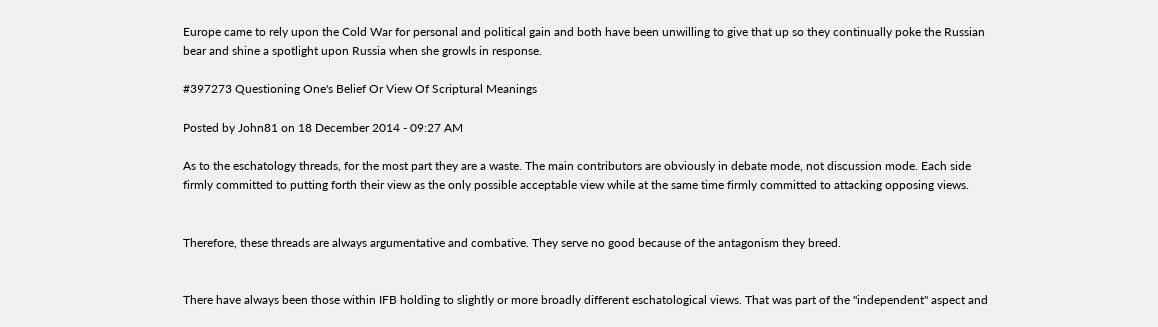Europe came to rely upon the Cold War for personal and political gain and both have been unwilling to give that up so they continually poke the Russian bear and shine a spotlight upon Russia when she growls in response.

#397273 Questioning One's Belief Or View Of Scriptural Meanings

Posted by John81 on 18 December 2014 - 09:27 AM

As to the eschatology threads, for the most part they are a waste. The main contributors are obviously in debate mode, not discussion mode. Each side firmly committed to putting forth their view as the only possible acceptable view while at the same time firmly committed to attacking opposing views.


Therefore, these threads are always argumentative and combative. They serve no good because of the antagonism they breed.


There have always been those within IFB holding to slightly or more broadly different eschatological views. That was part of the "independent" aspect and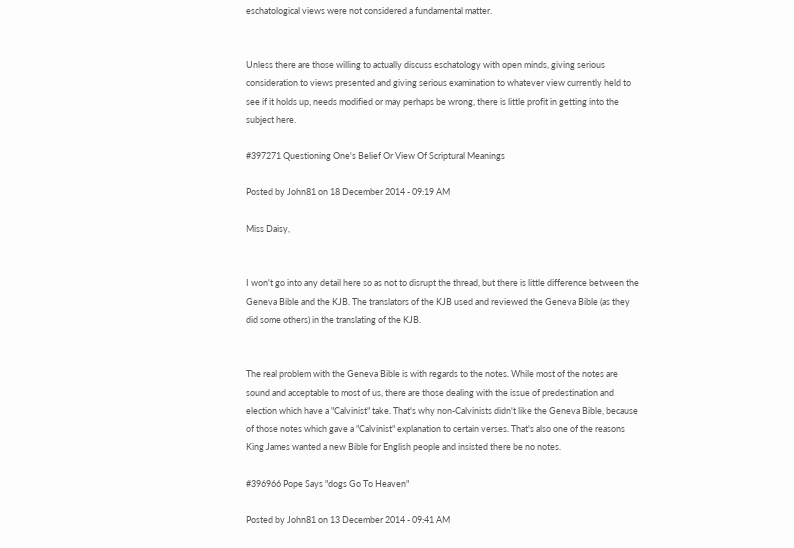eschatological views were not considered a fundamental matter.


Unless there are those willing to actually discuss eschatology with open minds, giving serious consideration to views presented and giving serious examination to whatever view currently held to see if it holds up, needs modified or may perhaps be wrong, there is little profit in getting into the subject here.

#397271 Questioning One's Belief Or View Of Scriptural Meanings

Posted by John81 on 18 December 2014 - 09:19 AM

Miss Daisy,


I won't go into any detail here so as not to disrupt the thread, but there is little difference between the Geneva Bible and the KJB. The translators of the KJB used and reviewed the Geneva Bible (as they did some others) in the translating of the KJB.


The real problem with the Geneva Bible is with regards to the notes. While most of the notes are sound and acceptable to most of us, there are those dealing with the issue of predestination and election which have a "Calvinist" take. That's why non-Calvinists didn't like the Geneva Bible, because of those notes which gave a "Calvinist" explanation to certain verses. That's also one of the reasons King James wanted a new Bible for English people and insisted there be no notes.

#396966 Pope Says "dogs Go To Heaven"

Posted by John81 on 13 December 2014 - 09:41 AM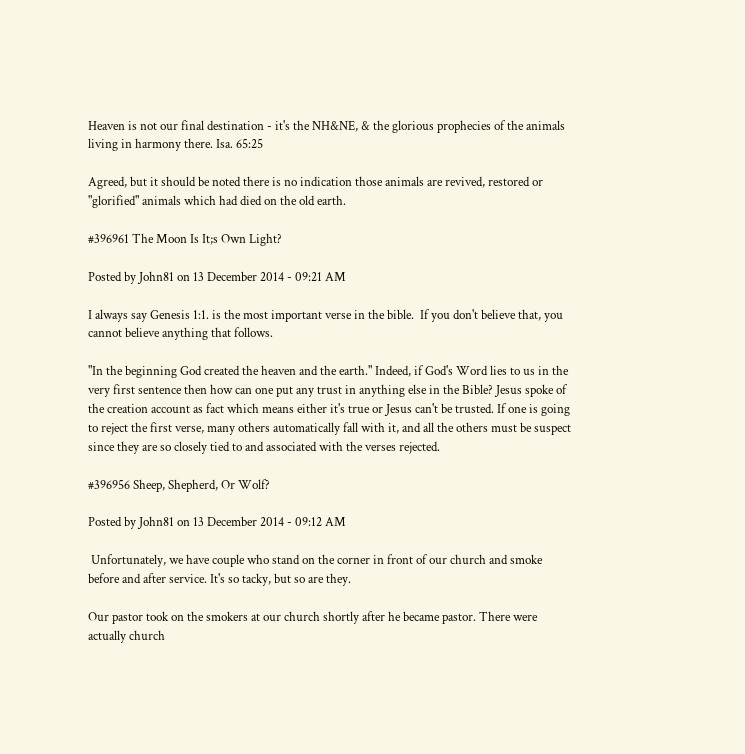Heaven is not our final destination - it's the NH&NE, & the glorious prophecies of the animals living in harmony there. Isa. 65:25

Agreed, but it should be noted there is no indication those animals are revived, restored or "glorified" animals which had died on the old earth.

#396961 The Moon Is It;s Own Light?

Posted by John81 on 13 December 2014 - 09:21 AM

I always say Genesis 1:1. is the most important verse in the bible.  If you don't believe that, you cannot believe anything that follows.

"In the beginning God created the heaven and the earth." Indeed, if God's Word lies to us in the very first sentence then how can one put any trust in anything else in the Bible? Jesus spoke of the creation account as fact which means either it's true or Jesus can't be trusted. If one is going to reject the first verse, many others automatically fall with it, and all the others must be suspect since they are so closely tied to and associated with the verses rejected.

#396956 Sheep, Shepherd, Or Wolf?

Posted by John81 on 13 December 2014 - 09:12 AM

 Unfortunately, we have couple who stand on the corner in front of our church and smoke before and after service. It's so tacky, but so are they.

Our pastor took on the smokers at our church shortly after he became pastor. There were actually church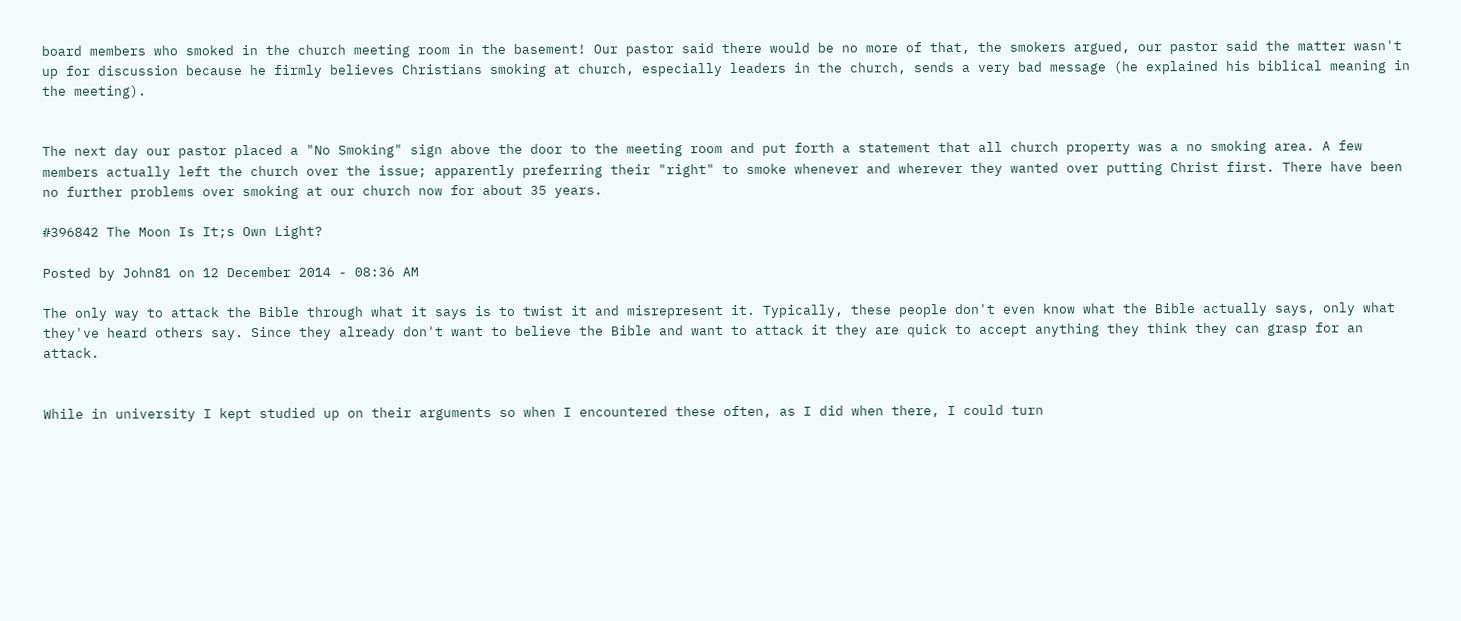board members who smoked in the church meeting room in the basement! Our pastor said there would be no more of that, the smokers argued, our pastor said the matter wasn't up for discussion because he firmly believes Christians smoking at church, especially leaders in the church, sends a very bad message (he explained his biblical meaning in the meeting).


The next day our pastor placed a "No Smoking" sign above the door to the meeting room and put forth a statement that all church property was a no smoking area. A few members actually left the church over the issue; apparently preferring their "right" to smoke whenever and wherever they wanted over putting Christ first. There have been no further problems over smoking at our church now for about 35 years.

#396842 The Moon Is It;s Own Light?

Posted by John81 on 12 December 2014 - 08:36 AM

The only way to attack the Bible through what it says is to twist it and misrepresent it. Typically, these people don't even know what the Bible actually says, only what they've heard others say. Since they already don't want to believe the Bible and want to attack it they are quick to accept anything they think they can grasp for an attack.


While in university I kept studied up on their arguments so when I encountered these often, as I did when there, I could turn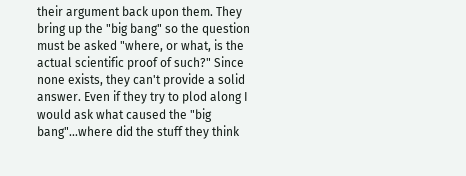their argument back upon them. They bring up the "big bang" so the question must be asked "where, or what, is the actual scientific proof of such?" Since none exists, they can't provide a solid answer. Even if they try to plod along I would ask what caused the "big bang"...where did the stuff they think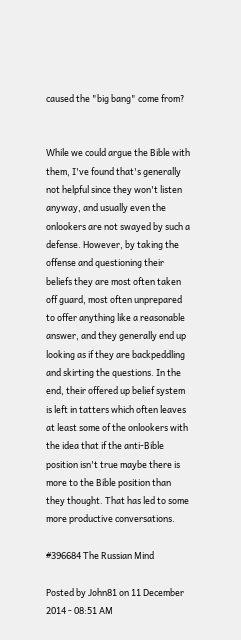caused the "big bang" come from?


While we could argue the Bible with them, I've found that's generally not helpful since they won't listen anyway, and usually even the onlookers are not swayed by such a defense. However, by taking the offense and questioning their beliefs they are most often taken off guard, most often unprepared to offer anything like a reasonable answer, and they generally end up looking as if they are backpeddling and skirting the questions. In the end, their offered up belief system is left in tatters which often leaves at least some of the onlookers with the idea that if the anti-Bible position isn't true maybe there is more to the Bible position than they thought. That has led to some more productive conversations.

#396684 The Russian Mind

Posted by John81 on 11 December 2014 - 08:51 AM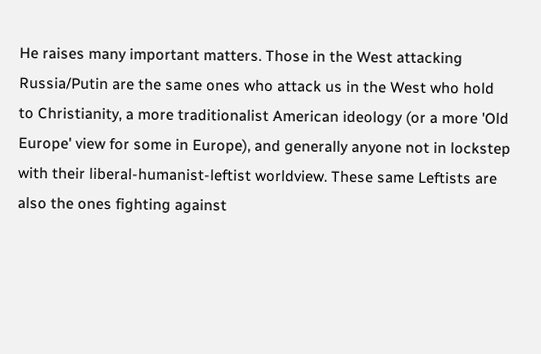He raises many important matters. Those in the West attacking Russia/Putin are the same ones who attack us in the West who hold to Christianity, a more traditionalist American ideology (or a more 'Old Europe' view for some in Europe), and generally anyone not in lockstep with their liberal-humanist-leftist worldview. These same Leftists are also the ones fighting against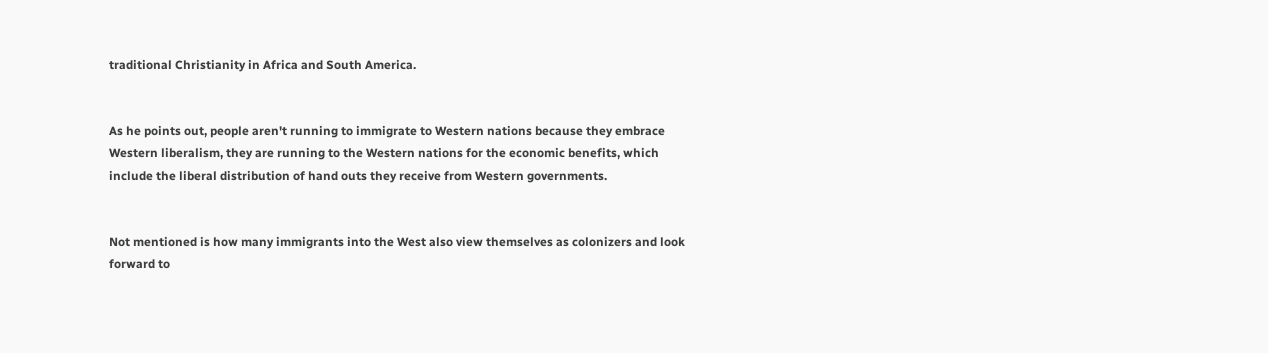traditional Christianity in Africa and South America.


As he points out, people aren't running to immigrate to Western nations because they embrace Western liberalism, they are running to the Western nations for the economic benefits, which include the liberal distribution of hand outs they receive from Western governments.


Not mentioned is how many immigrants into the West also view themselves as colonizers and look forward to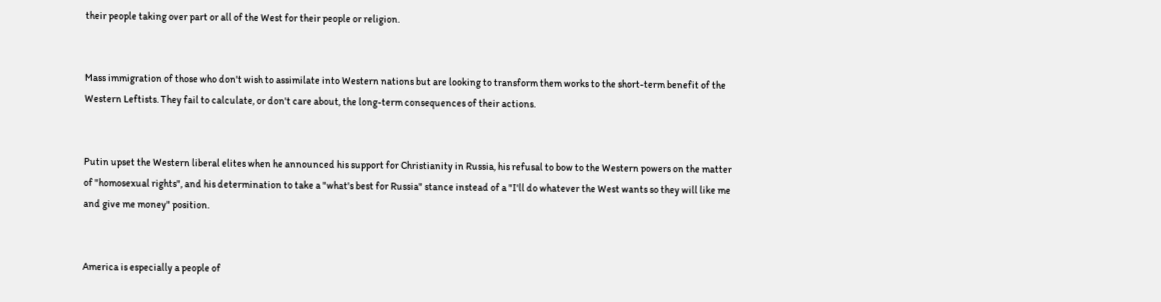their people taking over part or all of the West for their people or religion.


Mass immigration of those who don't wish to assimilate into Western nations but are looking to transform them works to the short-term benefit of the Western Leftists. They fail to calculate, or don't care about, the long-term consequences of their actions.


Putin upset the Western liberal elites when he announced his support for Christianity in Russia, his refusal to bow to the Western powers on the matter of "homosexual rights", and his determination to take a "what's best for Russia" stance instead of a "I'll do whatever the West wants so they will like me and give me money" position.


America is especially a people of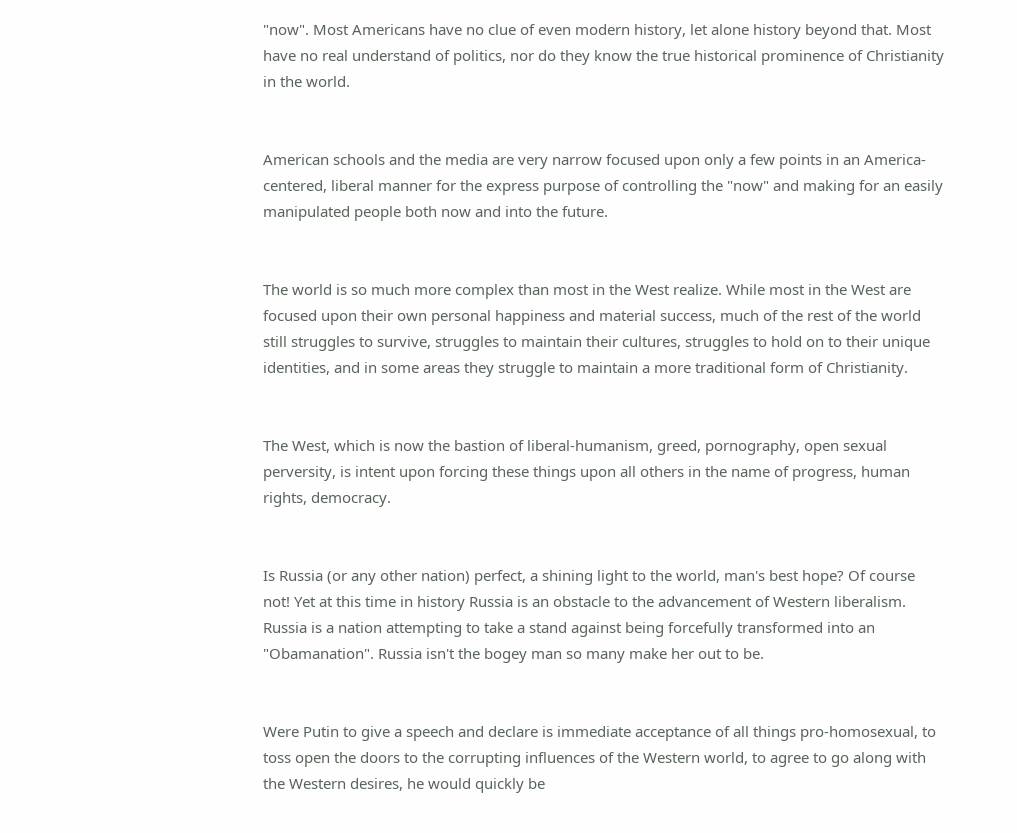"now". Most Americans have no clue of even modern history, let alone history beyond that. Most have no real understand of politics, nor do they know the true historical prominence of Christianity in the world.


American schools and the media are very narrow focused upon only a few points in an America-centered, liberal manner for the express purpose of controlling the "now" and making for an easily manipulated people both now and into the future.


The world is so much more complex than most in the West realize. While most in the West are focused upon their own personal happiness and material success, much of the rest of the world still struggles to survive, struggles to maintain their cultures, struggles to hold on to their unique identities, and in some areas they struggle to maintain a more traditional form of Christianity.


The West, which is now the bastion of liberal-humanism, greed, pornography, open sexual perversity, is intent upon forcing these things upon all others in the name of progress, human rights, democracy.


Is Russia (or any other nation) perfect, a shining light to the world, man's best hope? Of course not! Yet at this time in history Russia is an obstacle to the advancement of Western liberalism. Russia is a nation attempting to take a stand against being forcefully transformed into an "Obamanation". Russia isn't the bogey man so many make her out to be.


Were Putin to give a speech and declare is immediate acceptance of all things pro-homosexual, to toss open the doors to the corrupting influences of the Western world, to agree to go along with the Western desires, he would quickly be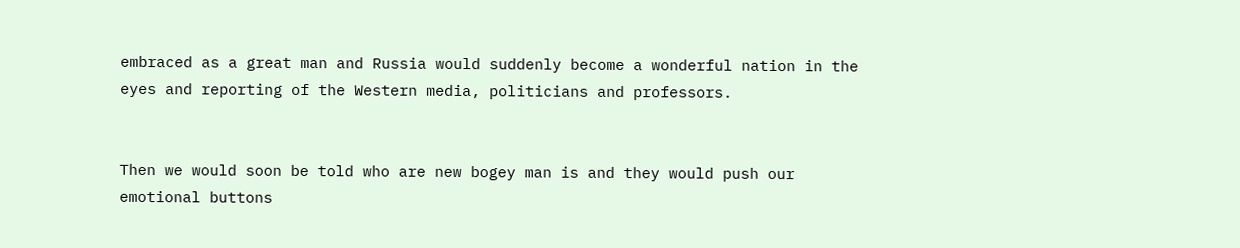embraced as a great man and Russia would suddenly become a wonderful nation in the eyes and reporting of the Western media, politicians and professors.


Then we would soon be told who are new bogey man is and they would push our emotional buttons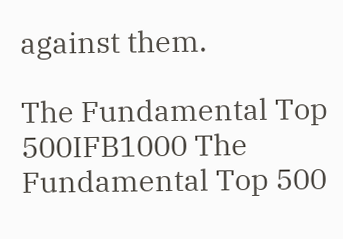against them.

The Fundamental Top 500IFB1000 The Fundamental Top 500